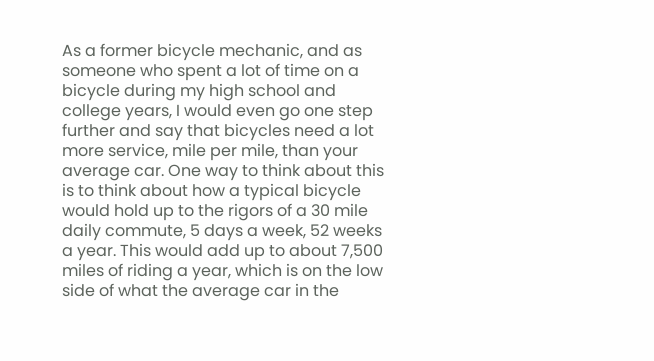As a former bicycle mechanic, and as someone who spent a lot of time on a bicycle during my high school and college years, I would even go one step further and say that bicycles need a lot more service, mile per mile, than your average car. One way to think about this is to think about how a typical bicycle would hold up to the rigors of a 30 mile daily commute, 5 days a week, 52 weeks a year. This would add up to about 7,500 miles of riding a year, which is on the low side of what the average car in the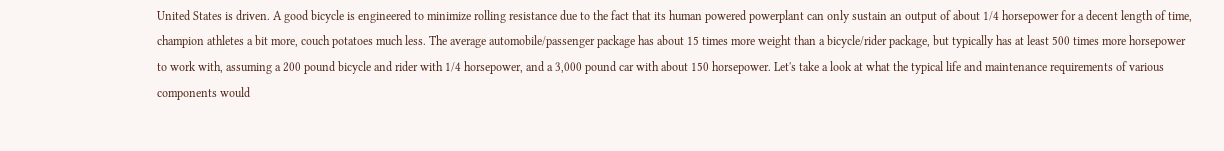United States is driven. A good bicycle is engineered to minimize rolling resistance due to the fact that its human powered powerplant can only sustain an output of about 1/4 horsepower for a decent length of time, champion athletes a bit more, couch potatoes much less. The average automobile/passenger package has about 15 times more weight than a bicycle/rider package, but typically has at least 500 times more horsepower to work with, assuming a 200 pound bicycle and rider with 1/4 horsepower, and a 3,000 pound car with about 150 horsepower. Let's take a look at what the typical life and maintenance requirements of various components would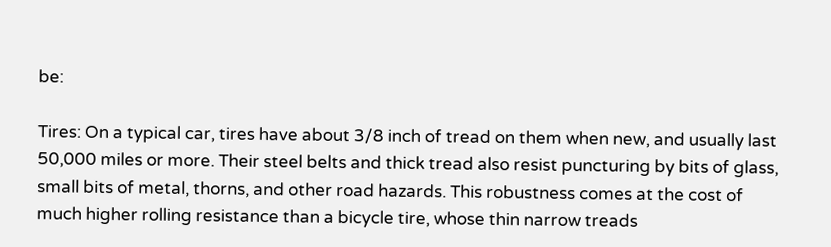be:

Tires: On a typical car, tires have about 3/8 inch of tread on them when new, and usually last 50,000 miles or more. Their steel belts and thick tread also resist puncturing by bits of glass, small bits of metal, thorns, and other road hazards. This robustness comes at the cost of much higher rolling resistance than a bicycle tire, whose thin narrow treads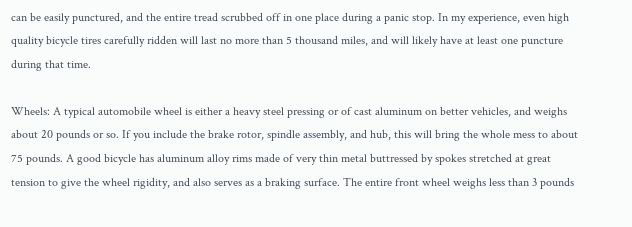can be easily punctured, and the entire tread scrubbed off in one place during a panic stop. In my experience, even high quality bicycle tires carefully ridden will last no more than 5 thousand miles, and will likely have at least one puncture during that time.

Wheels: A typical automobile wheel is either a heavy steel pressing or of cast aluminum on better vehicles, and weighs about 20 pounds or so. If you include the brake rotor, spindle assembly, and hub, this will bring the whole mess to about 75 pounds. A good bicycle has aluminum alloy rims made of very thin metal buttressed by spokes stretched at great tension to give the wheel rigidity, and also serves as a braking surface. The entire front wheel weighs less than 3 pounds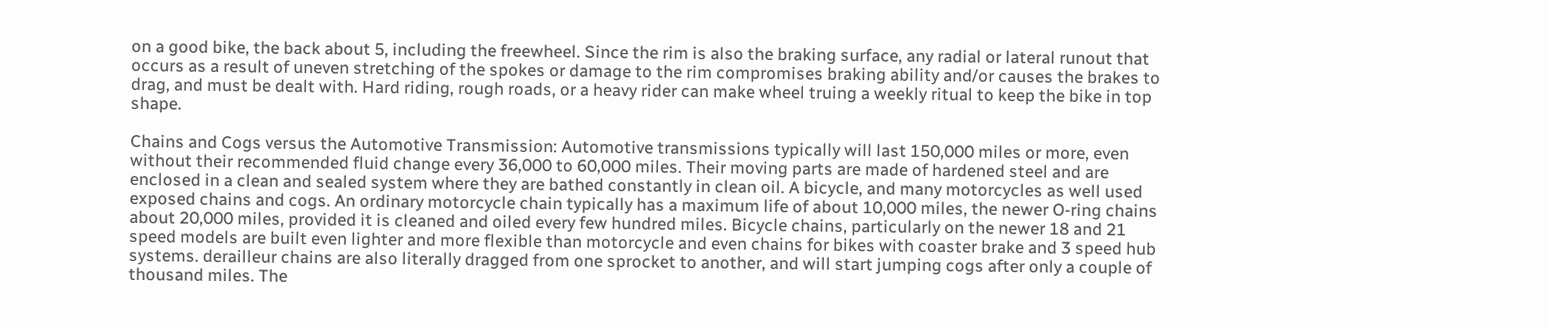on a good bike, the back about 5, including the freewheel. Since the rim is also the braking surface, any radial or lateral runout that occurs as a result of uneven stretching of the spokes or damage to the rim compromises braking ability and/or causes the brakes to drag, and must be dealt with. Hard riding, rough roads, or a heavy rider can make wheel truing a weekly ritual to keep the bike in top shape.

Chains and Cogs versus the Automotive Transmission: Automotive transmissions typically will last 150,000 miles or more, even without their recommended fluid change every 36,000 to 60,000 miles. Their moving parts are made of hardened steel and are enclosed in a clean and sealed system where they are bathed constantly in clean oil. A bicycle, and many motorcycles as well used exposed chains and cogs. An ordinary motorcycle chain typically has a maximum life of about 10,000 miles, the newer O-ring chains about 20,000 miles, provided it is cleaned and oiled every few hundred miles. Bicycle chains, particularly on the newer 18 and 21 speed models are built even lighter and more flexible than motorcycle and even chains for bikes with coaster brake and 3 speed hub systems. derailleur chains are also literally dragged from one sprocket to another, and will start jumping cogs after only a couple of thousand miles. The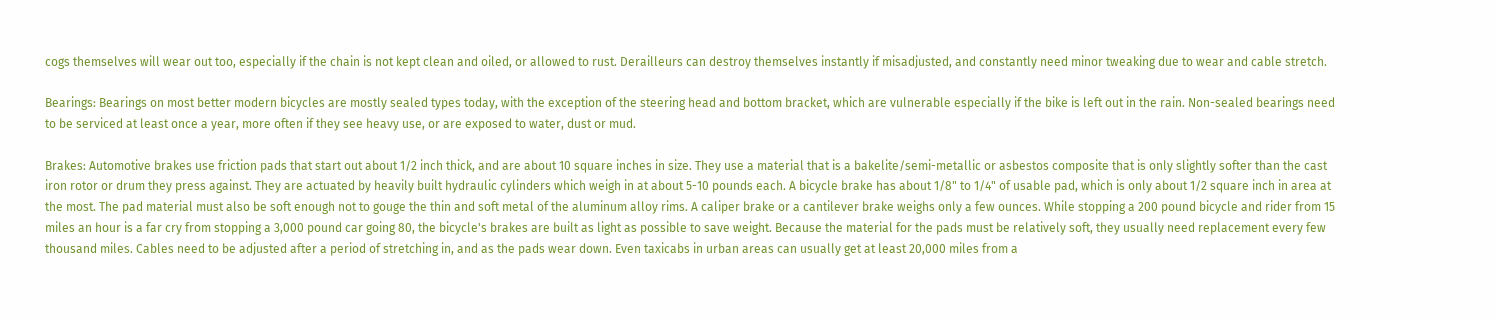cogs themselves will wear out too, especially if the chain is not kept clean and oiled, or allowed to rust. Derailleurs can destroy themselves instantly if misadjusted, and constantly need minor tweaking due to wear and cable stretch.

Bearings: Bearings on most better modern bicycles are mostly sealed types today, with the exception of the steering head and bottom bracket, which are vulnerable especially if the bike is left out in the rain. Non-sealed bearings need to be serviced at least once a year, more often if they see heavy use, or are exposed to water, dust or mud.

Brakes: Automotive brakes use friction pads that start out about 1/2 inch thick, and are about 10 square inches in size. They use a material that is a bakelite/semi-metallic or asbestos composite that is only slightly softer than the cast iron rotor or drum they press against. They are actuated by heavily built hydraulic cylinders which weigh in at about 5-10 pounds each. A bicycle brake has about 1/8" to 1/4" of usable pad, which is only about 1/2 square inch in area at the most. The pad material must also be soft enough not to gouge the thin and soft metal of the aluminum alloy rims. A caliper brake or a cantilever brake weighs only a few ounces. While stopping a 200 pound bicycle and rider from 15 miles an hour is a far cry from stopping a 3,000 pound car going 80, the bicycle's brakes are built as light as possible to save weight. Because the material for the pads must be relatively soft, they usually need replacement every few thousand miles. Cables need to be adjusted after a period of stretching in, and as the pads wear down. Even taxicabs in urban areas can usually get at least 20,000 miles from a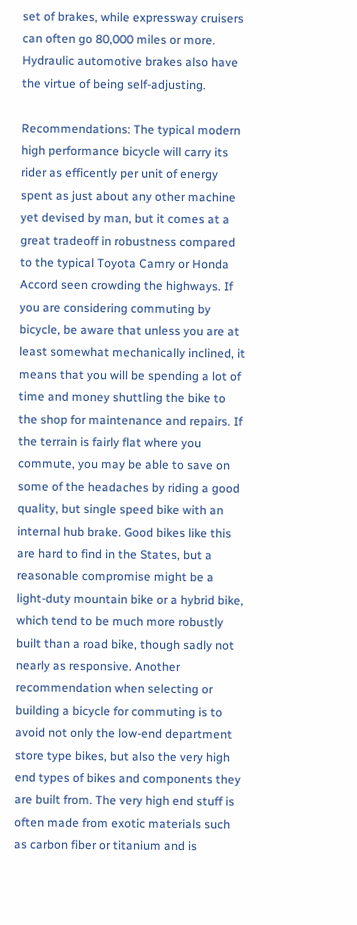set of brakes, while expressway cruisers can often go 80,000 miles or more. Hydraulic automotive brakes also have the virtue of being self-adjusting.

Recommendations: The typical modern high performance bicycle will carry its rider as efficently per unit of energy spent as just about any other machine yet devised by man, but it comes at a great tradeoff in robustness compared to the typical Toyota Camry or Honda Accord seen crowding the highways. If you are considering commuting by bicycle, be aware that unless you are at least somewhat mechanically inclined, it means that you will be spending a lot of time and money shuttling the bike to the shop for maintenance and repairs. If the terrain is fairly flat where you commute, you may be able to save on some of the headaches by riding a good quality, but single speed bike with an internal hub brake. Good bikes like this are hard to find in the States, but a reasonable compromise might be a light-duty mountain bike or a hybrid bike, which tend to be much more robustly built than a road bike, though sadly not nearly as responsive. Another recommendation when selecting or building a bicycle for commuting is to avoid not only the low-end department store type bikes, but also the very high end types of bikes and components they are built from. The very high end stuff is often made from exotic materials such as carbon fiber or titanium and is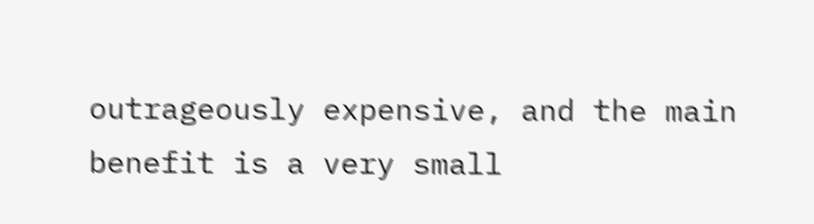outrageously expensive, and the main benefit is a very small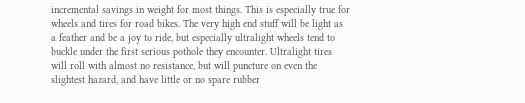incremental savings in weight for most things. This is especially true for wheels and tires for road bikes. The very high end stuff will be light as a feather and be a joy to ride, but especially ultralight wheels tend to buckle under the first serious pothole they encounter. Ultralight tires will roll with almost no resistance, but will puncture on even the slightest hazard, and have little or no spare rubber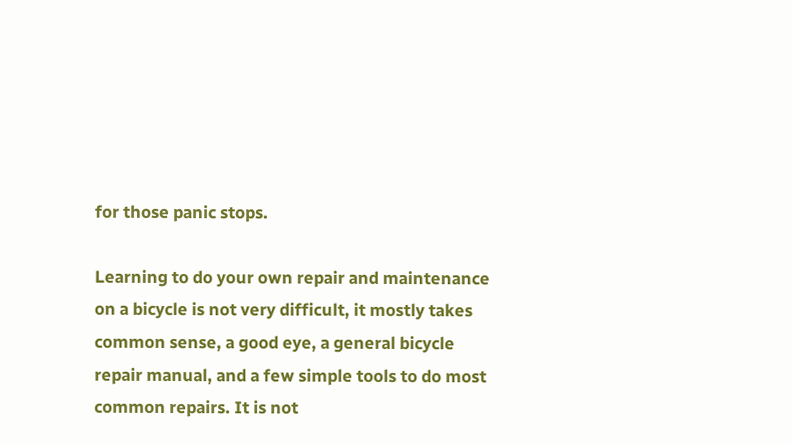for those panic stops.

Learning to do your own repair and maintenance on a bicycle is not very difficult, it mostly takes common sense, a good eye, a general bicycle repair manual, and a few simple tools to do most common repairs. It is not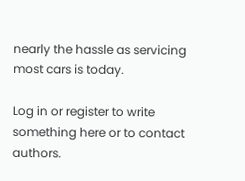nearly the hassle as servicing most cars is today.

Log in or register to write something here or to contact authors.